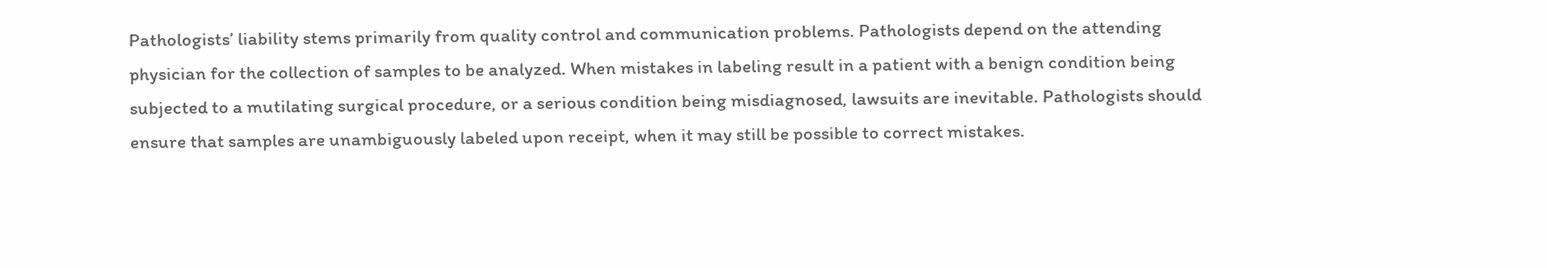Pathologists’ liability stems primarily from quality control and communication problems. Pathologists depend on the attending physician for the collection of samples to be analyzed. When mistakes in labeling result in a patient with a benign condition being subjected to a mutilating surgical procedure, or a serious condition being misdiagnosed, lawsuits are inevitable. Pathologists should ensure that samples are unambiguously labeled upon receipt, when it may still be possible to correct mistakes.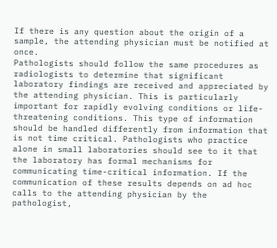If there is any question about the origin of a sample, the attending physician must be notified at once.
Pathologists should follow the same procedures as radiologists to determine that significant laboratory findings are received and appreciated by the attending physician. This is particularly important for rapidly evolving conditions or life- threatening conditions. This type of information should be handled differently from information that is not time critical. Pathologists who practice alone in small laboratories should see to it that the laboratory has formal mechanisms for communicating time-critical information. If the communication of these results depends on ad hoc calls to the attending physician by the pathologist,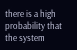there is a high probability that the system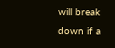will break down if a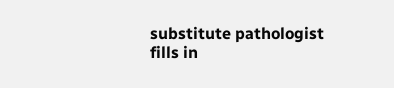substitute pathologist fills in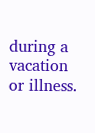during a vacation or illness.